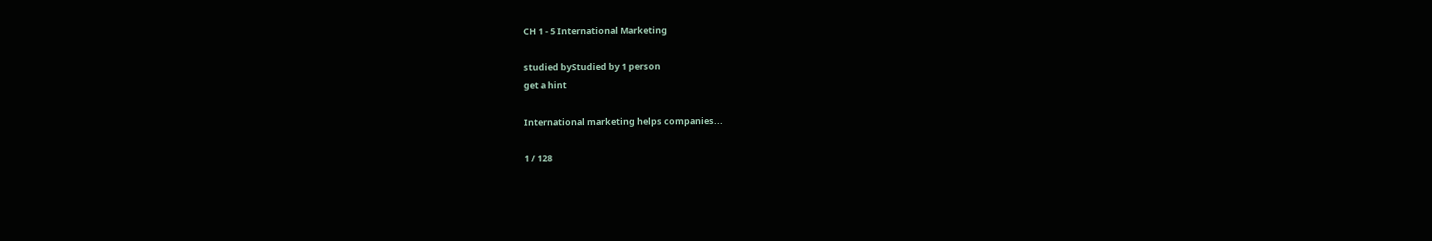CH 1 - 5 International Marketing

studied byStudied by 1 person
get a hint

International marketing helps companies...

1 / 128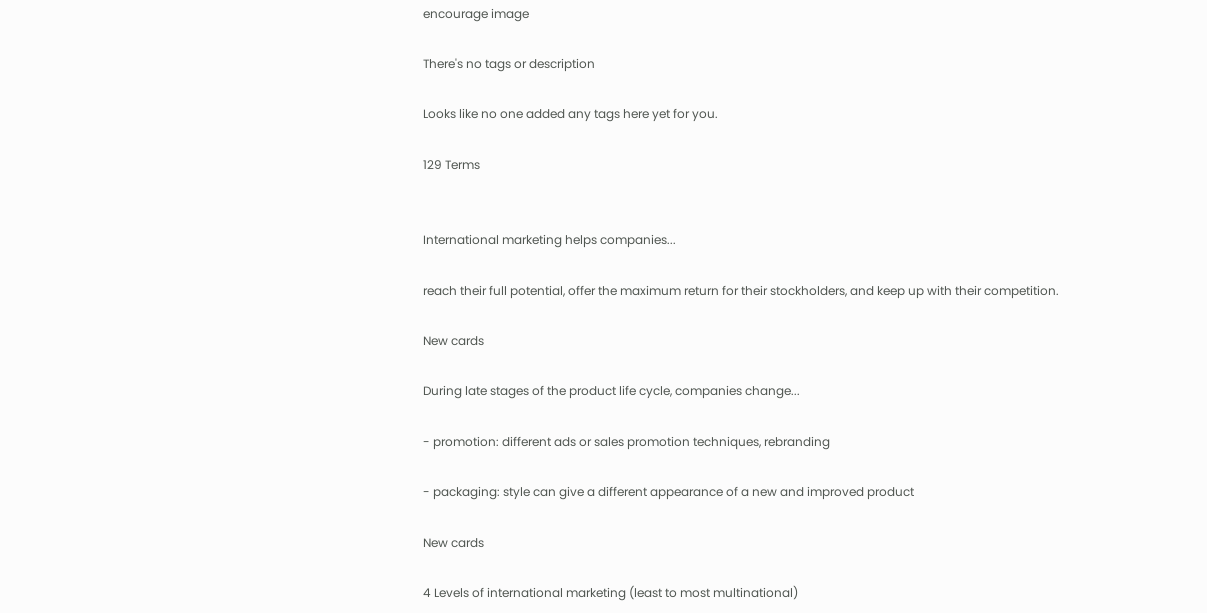encourage image

There's no tags or description

Looks like no one added any tags here yet for you.

129 Terms


International marketing helps companies...

reach their full potential, offer the maximum return for their stockholders, and keep up with their competition.

New cards

During late stages of the product life cycle, companies change...

- promotion: different ads or sales promotion techniques, rebranding

- packaging: style can give a different appearance of a new and improved product

New cards

4 Levels of international marketing (least to most multinational)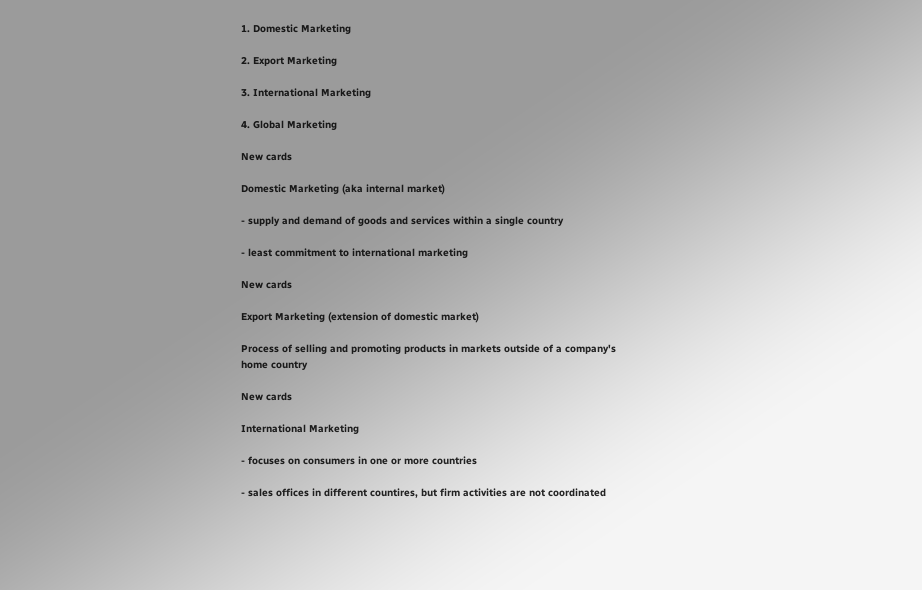1. Domestic Marketing

2. Export Marketing

3. International Marketing

4. Global Marketing

New cards

Domestic Marketing (aka internal market)

- supply and demand of goods and services within a single country

- least commitment to international marketing

New cards

Export Marketing (extension of domestic market)

Process of selling and promoting products in markets outside of a company's home country

New cards

International Marketing

- focuses on consumers in one or more countries

- sales offices in different countires, but firm activities are not coordinated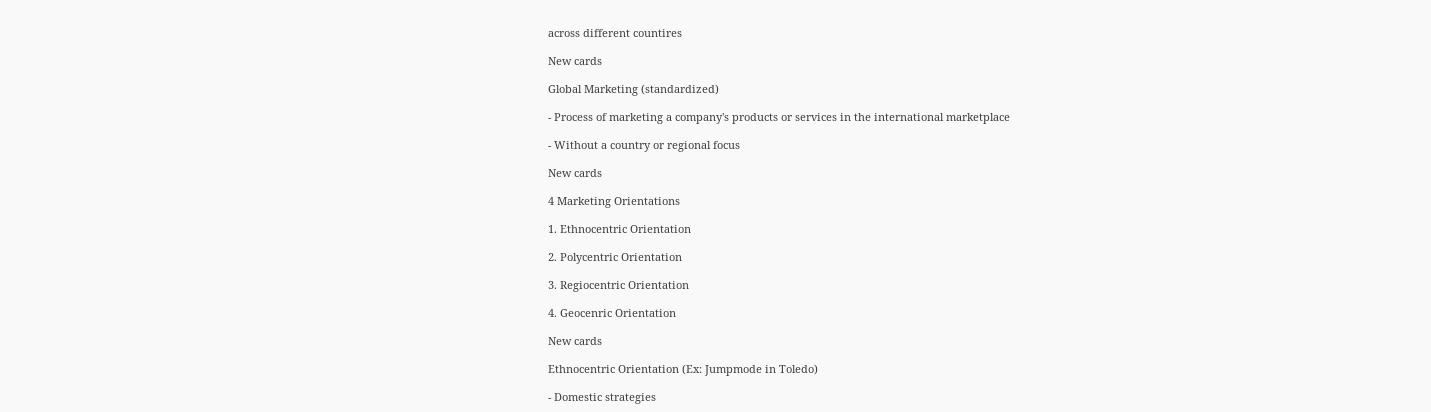across different countires

New cards

Global Marketing (standardized)

- Process of marketing a company's products or services in the international marketplace

- Without a country or regional focus

New cards

4 Marketing Orientations

1. Ethnocentric Orientation

2. Polycentric Orientation

3. Regiocentric Orientation

4. Geocenric Orientation

New cards

Ethnocentric Orientation (Ex: Jumpmode in Toledo)

- Domestic strategies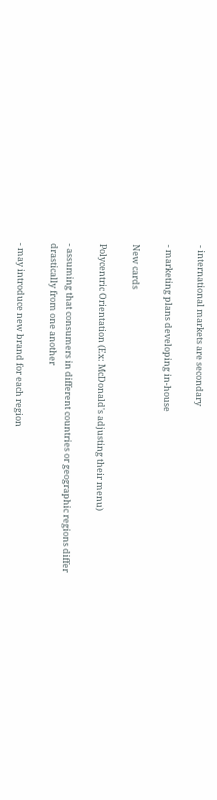- international markets are secondary

- marketing plans developing in-house

New cards

Polycentric Orientation (Ex: McDonald's adjusting their menu)

- assuming that consumers in different countries or geographic regions differ drastically from one another

- may introduce new brand for each region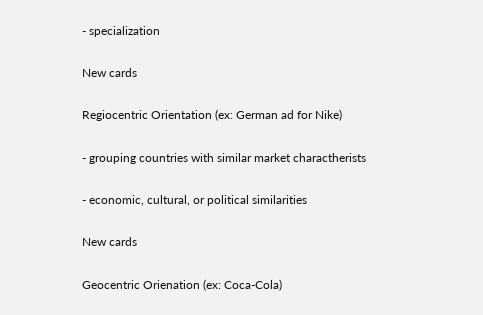- specialization

New cards

Regiocentric Orientation (ex: German ad for Nike)

- grouping countries with similar market charactherists

- economic, cultural, or political similarities

New cards

Geocentric Orienation (ex: Coca-Cola)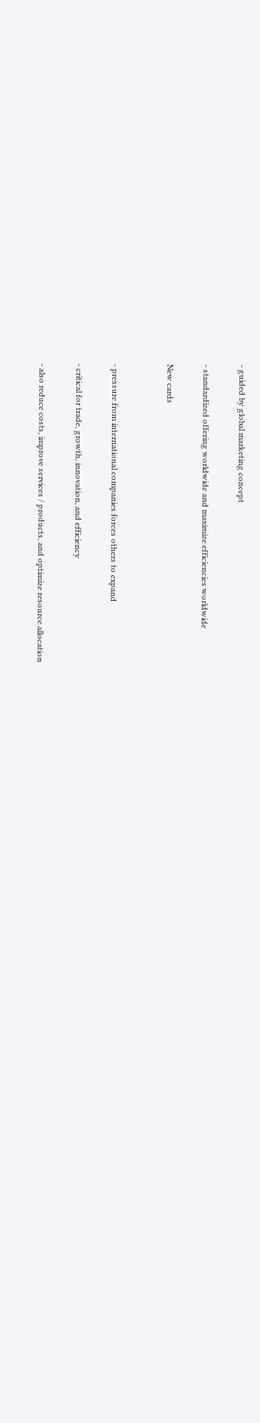- guided by global marketing concept

- standardized offering worldwide and maximize efficiencies worldwide

New cards


- pressure from international companies forces others to expand

- critical for trade, growth, innovation, and efficiency

- also reduce costs, improve services / products, and optimize resource allocation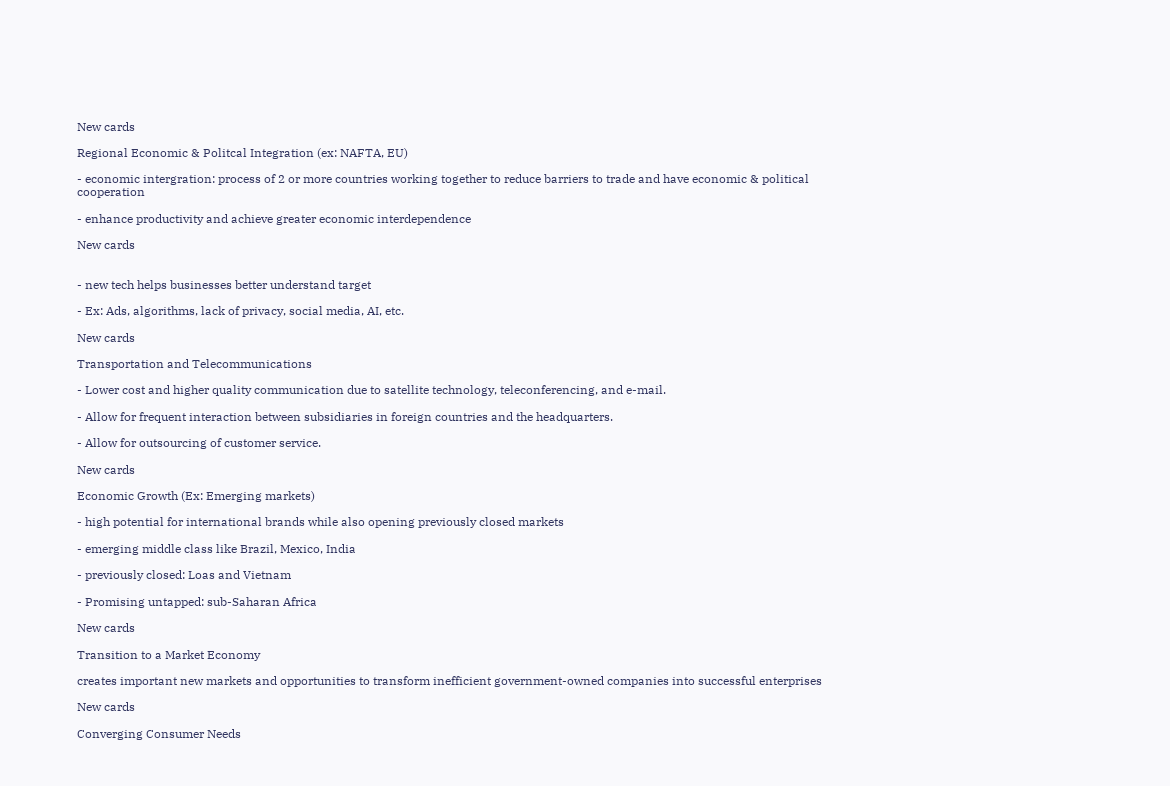New cards

Regional Economic & Politcal Integration (ex: NAFTA, EU)

- economic intergration: process of 2 or more countries working together to reduce barriers to trade and have economic & political cooperation

- enhance productivity and achieve greater economic interdependence

New cards


- new tech helps businesses better understand target

- Ex: Ads, algorithms, lack of privacy, social media, AI, etc.

New cards

Transportation and Telecommunications

- Lower cost and higher quality communication due to satellite technology, teleconferencing, and e-mail.

- Allow for frequent interaction between subsidiaries in foreign countries and the headquarters.

- Allow for outsourcing of customer service.

New cards

Economic Growth (Ex: Emerging markets)

- high potential for international brands while also opening previously closed markets

- emerging middle class like Brazil, Mexico, India

- previously closed: Loas and Vietnam

- Promising untapped: sub-Saharan Africa

New cards

Transition to a Market Economy

creates important new markets and opportunities to transform inefficient government-owned companies into successful enterprises

New cards

Converging Consumer Needs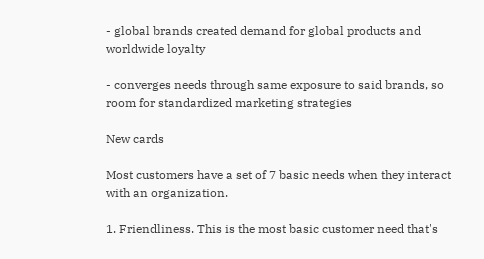- global brands created demand for global products and worldwide loyalty

- converges needs through same exposure to said brands, so room for standardized marketing strategies

New cards

Most customers have a set of 7 basic needs when they interact with an organization.

1. Friendliness. This is the most basic customer need that's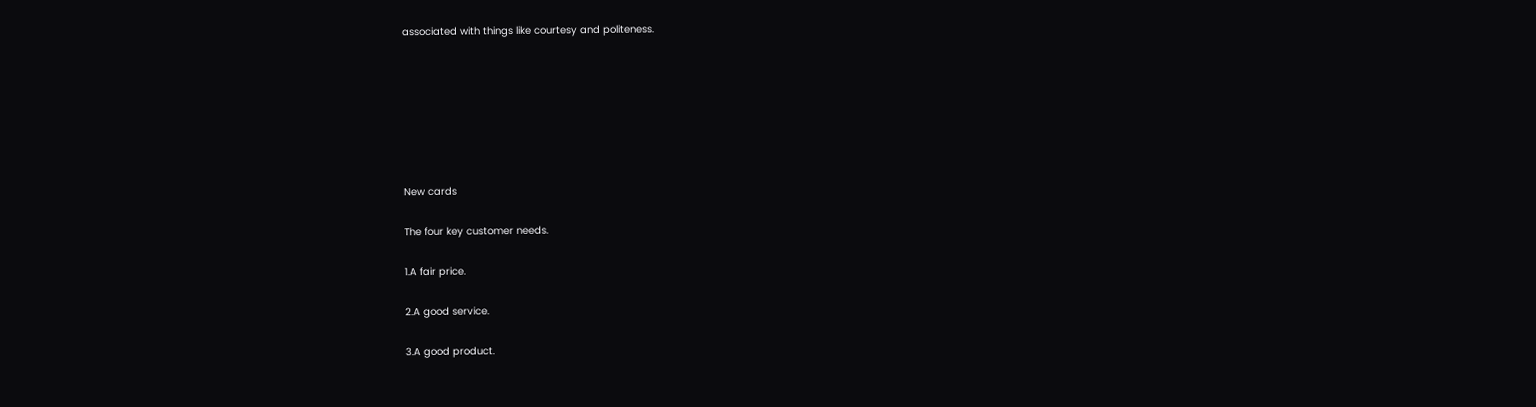associated with things like courtesy and politeness.







New cards

The four key customer needs.

1.A fair price.

2.A good service.

3.A good product.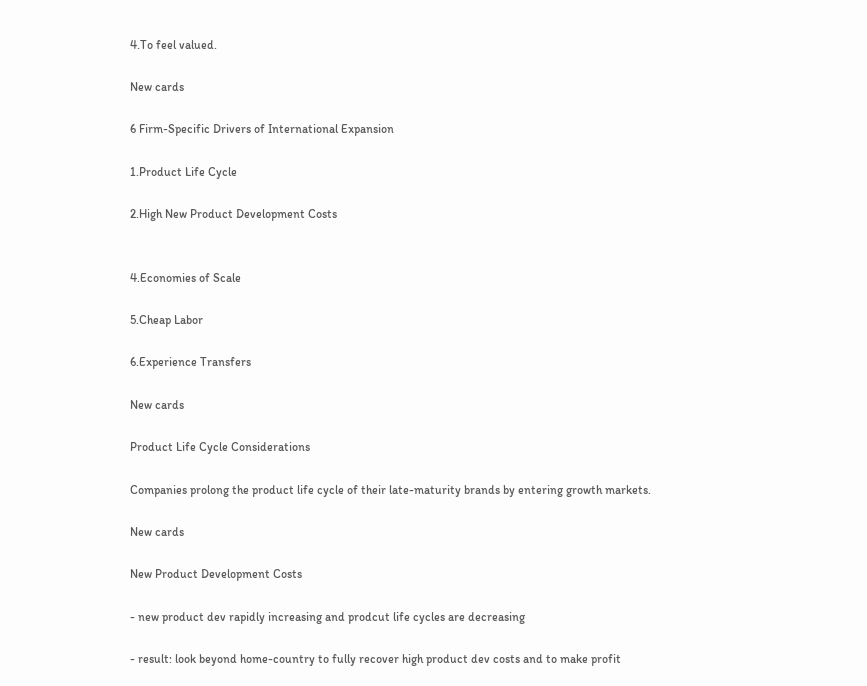4.To feel valued.

New cards

6 Firm-Specific Drivers of International Expansion

1.Product Life Cycle

2.High New Product Development Costs


4.Economies of Scale

5.Cheap Labor

6.Experience Transfers

New cards

Product Life Cycle Considerations

Companies prolong the product life cycle of their late-maturity brands by entering growth markets.

New cards

New Product Development Costs

- new product dev rapidly increasing and prodcut life cycles are decreasing

- result: look beyond home-country to fully recover high product dev costs and to make profit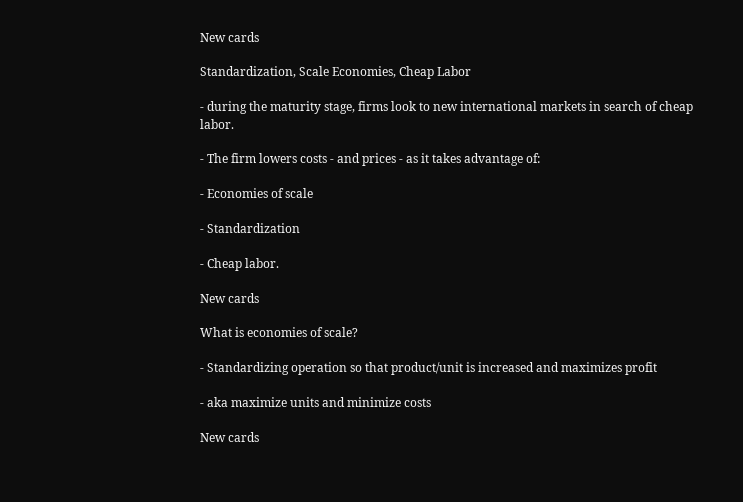New cards

Standardization, Scale Economies, Cheap Labor

- during the maturity stage, firms look to new international markets in search of cheap labor.

- The firm lowers costs - and prices - as it takes advantage of:

- Economies of scale

- Standardization

- Cheap labor.

New cards

What is economies of scale?

- Standardizing operation so that product/unit is increased and maximizes profit

- aka maximize units and minimize costs

New cards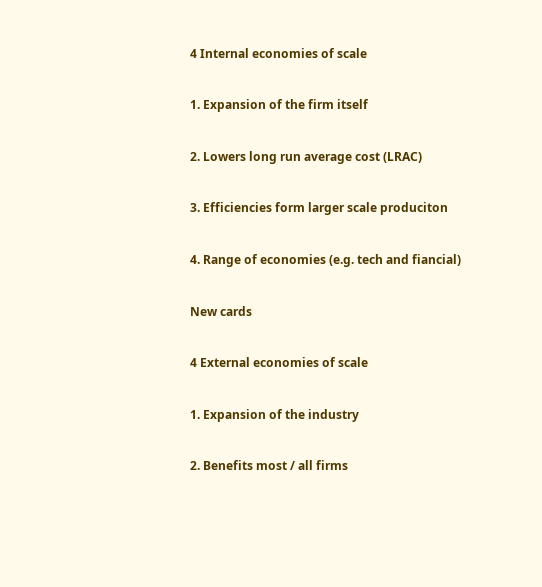4 Internal economies of scale

1. Expansion of the firm itself

2. Lowers long run average cost (LRAC)

3. Efficiencies form larger scale produciton

4. Range of economies (e.g. tech and fiancial)

New cards

4 External economies of scale

1. Expansion of the industry

2. Benefits most / all firms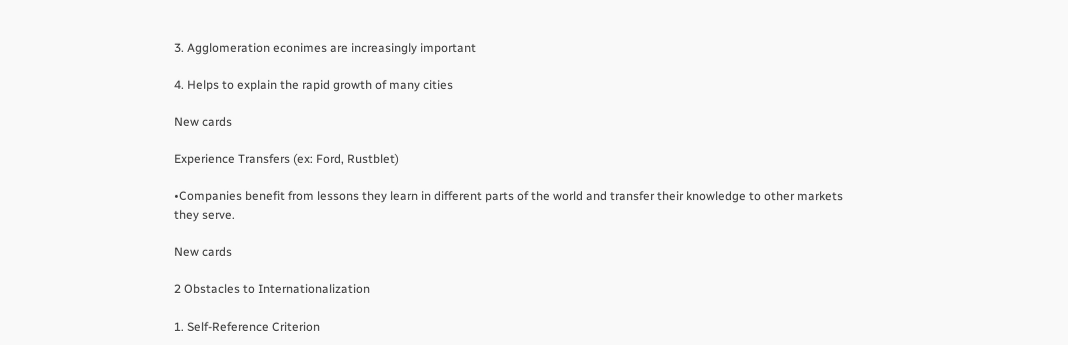3. Agglomeration econimes are increasingly important

4. Helps to explain the rapid growth of many cities

New cards

Experience Transfers (ex: Ford, Rustblet)

•Companies benefit from lessons they learn in different parts of the world and transfer their knowledge to other markets they serve.

New cards

2 Obstacles to Internationalization

1. Self-Reference Criterion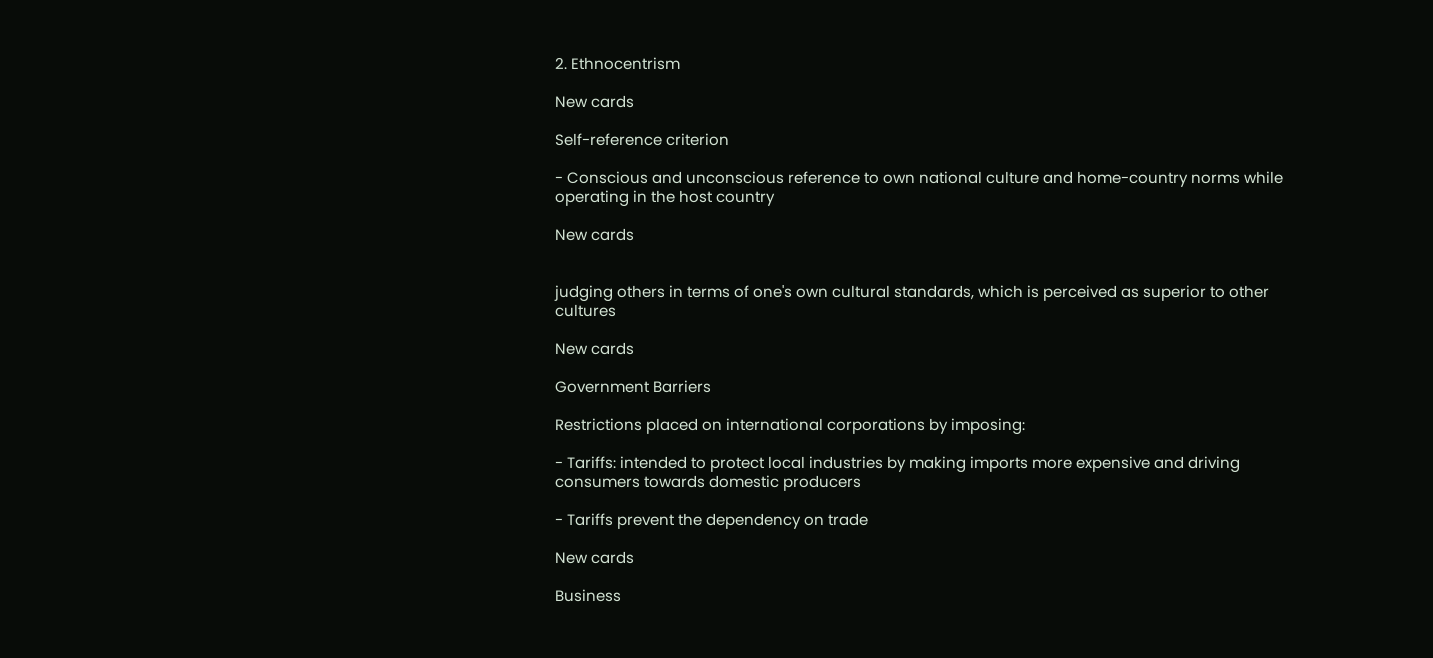2. Ethnocentrism

New cards

Self-reference criterion

- Conscious and unconscious reference to own national culture and home-country norms while operating in the host country

New cards


judging others in terms of one's own cultural standards, which is perceived as superior to other cultures

New cards

Government Barriers

Restrictions placed on international corporations by imposing:

- Tariffs: intended to protect local industries by making imports more expensive and driving consumers towards domestic producers

- Tariffs prevent the dependency on trade

New cards

Business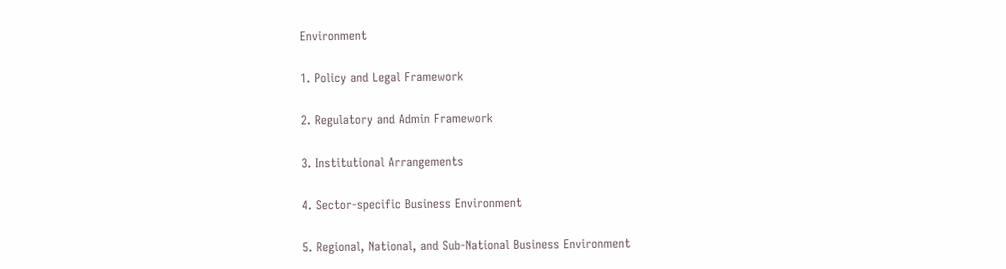Environment

1. Policy and Legal Framework

2. Regulatory and Admin Framework

3. Institutional Arrangements

4. Sector-specific Business Environment

5. Regional, National, and Sub-National Business Environment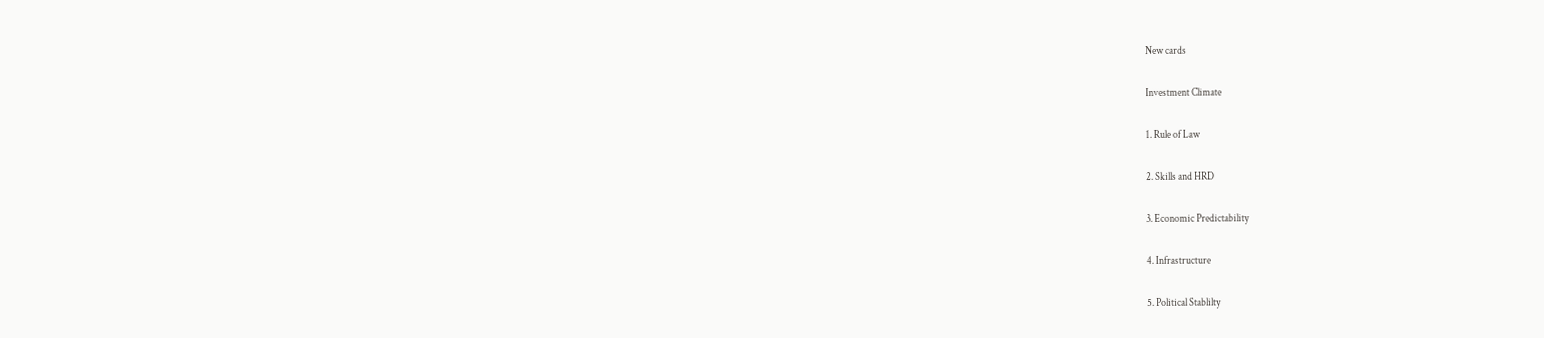New cards

Investment Climate

1. Rule of Law

2. Skills and HRD

3. Economic Predictability

4. Infrastructure

5. Political Stablilty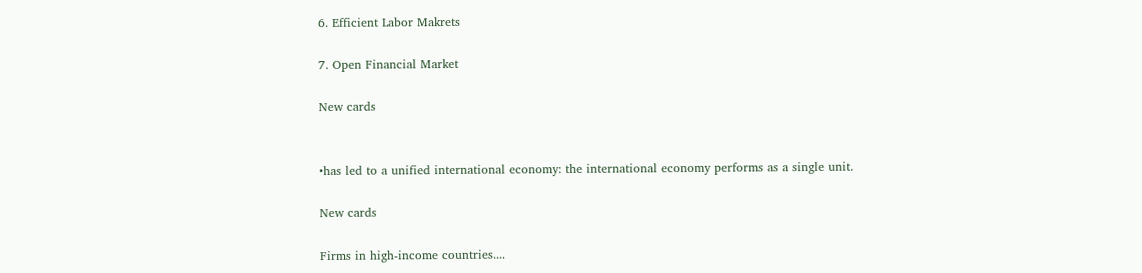6. Efficient Labor Makrets

7. Open Financial Market

New cards


•has led to a unified international economy: the international economy performs as a single unit.

New cards

Firms in high-income countries....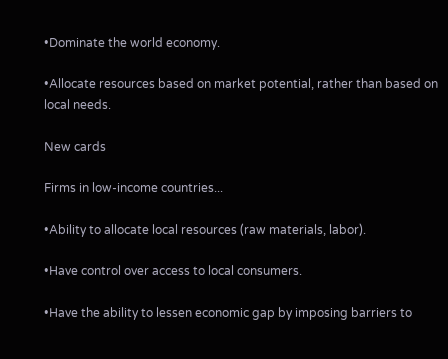•Dominate the world economy.

•Allocate resources based on market potential, rather than based on local needs.

New cards

Firms in low-income countries...

•Ability to allocate local resources (raw materials, labor).

•Have control over access to local consumers.

•Have the ability to lessen economic gap by imposing barriers to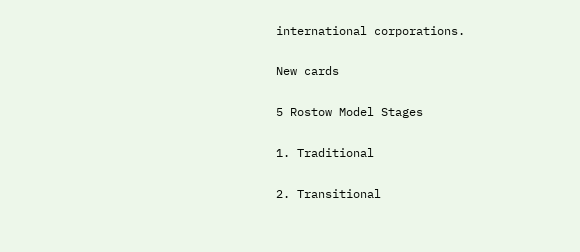international corporations.

New cards

5 Rostow Model Stages

1. Traditional

2. Transitional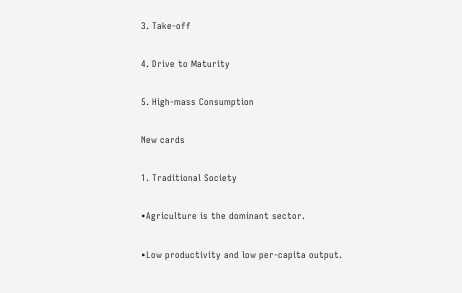3. Take-off

4. Drive to Maturity

5. High-mass Consumption

New cards

1. Traditional Society

•Agriculture is the dominant sector.

•Low productivity and low per-capita output.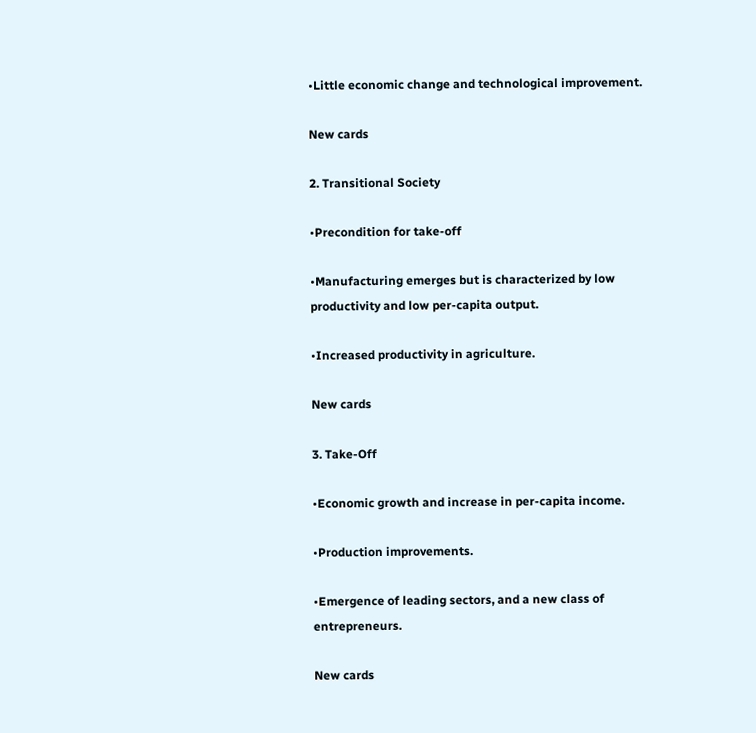•Little economic change and technological improvement.

New cards

2. Transitional Society

•Precondition for take-off

•Manufacturing emerges but is characterized by low productivity and low per-capita output.

•Increased productivity in agriculture.

New cards

3. Take-Off

•Economic growth and increase in per-capita income.

•Production improvements.

•Emergence of leading sectors, and a new class of entrepreneurs.

New cards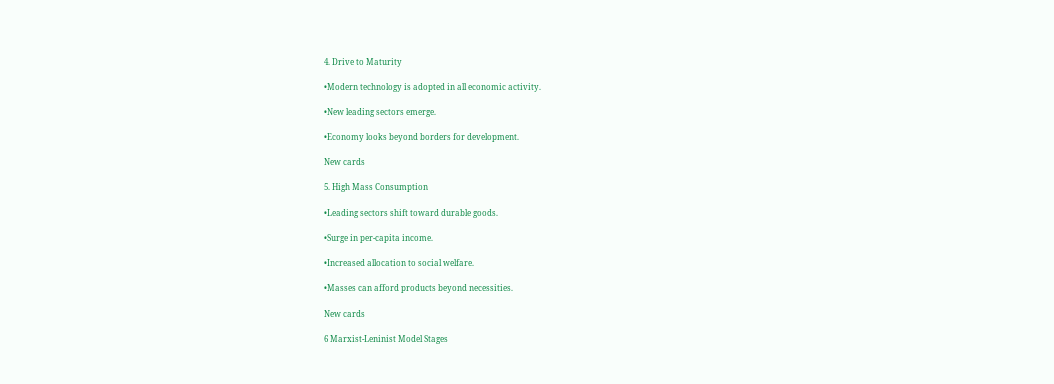4. Drive to Maturity

•Modern technology is adopted in all economic activity.

•New leading sectors emerge.

•Economy looks beyond borders for development.

New cards

5. High Mass Consumption

•Leading sectors shift toward durable goods.

•Surge in per-capita income.

•Increased allocation to social welfare.

•Masses can afford products beyond necessities.

New cards

6 Marxist-Leninist Model Stages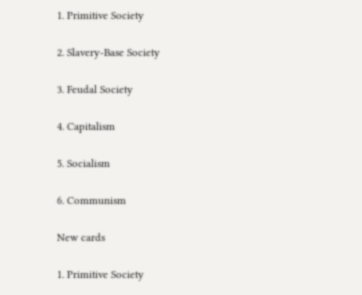1. Primitive Society

2. Slavery-Base Society

3. Feudal Society

4. Capitalism

5. Socialism

6. Communism

New cards

1. Primitive Society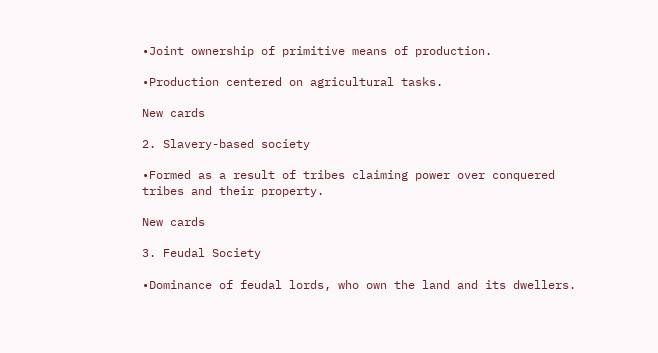•Joint ownership of primitive means of production.

•Production centered on agricultural tasks.

New cards

2. Slavery-based society

•Formed as a result of tribes claiming power over conquered tribes and their property.

New cards

3. Feudal Society

•Dominance of feudal lords, who own the land and its dwellers.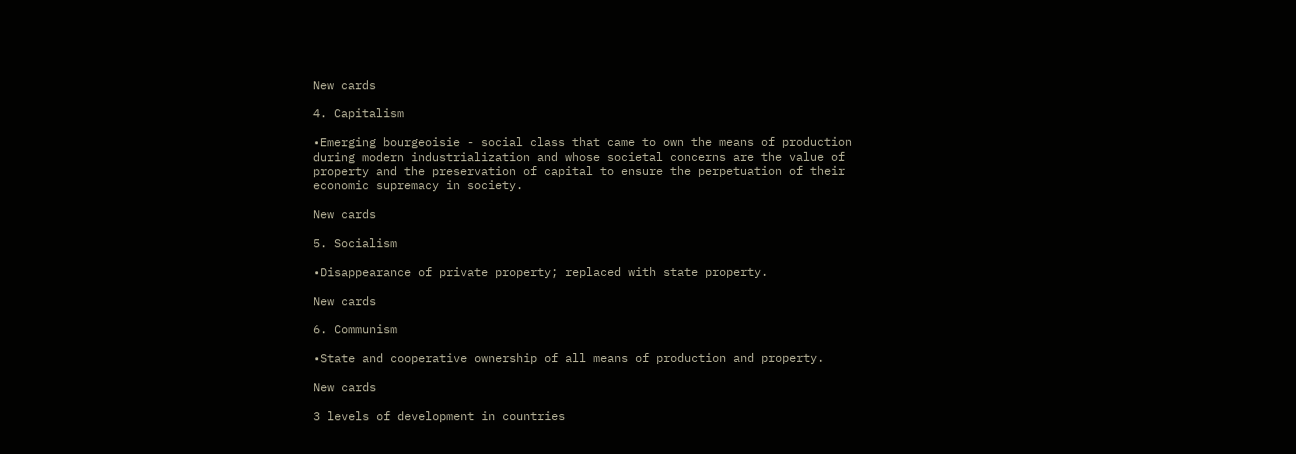New cards

4. Capitalism

•Emerging bourgeoisie - social class that came to own the means of production during modern industrialization and whose societal concerns are the value of property and the preservation of capital to ensure the perpetuation of their economic supremacy in society.

New cards

5. Socialism

•Disappearance of private property; replaced with state property.

New cards

6. Communism

•State and cooperative ownership of all means of production and property.

New cards

3 levels of development in countries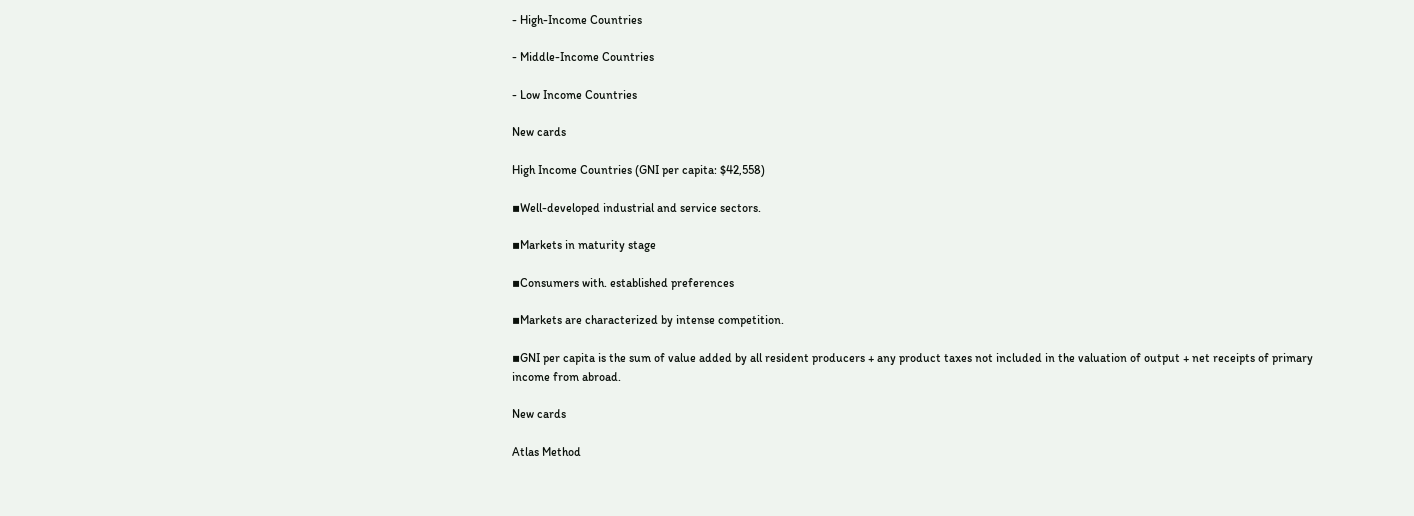- High-Income Countries

- Middle-Income Countries

- Low Income Countries

New cards

High Income Countries (GNI per capita: $42,558)

▪Well-developed industrial and service sectors.

▪Markets in maturity stage

▪Consumers with. established preferences

▪Markets are characterized by intense competition.

▪GNI per capita is the sum of value added by all resident producers + any product taxes not included in the valuation of output + net receipts of primary income from abroad.

New cards

Atlas Method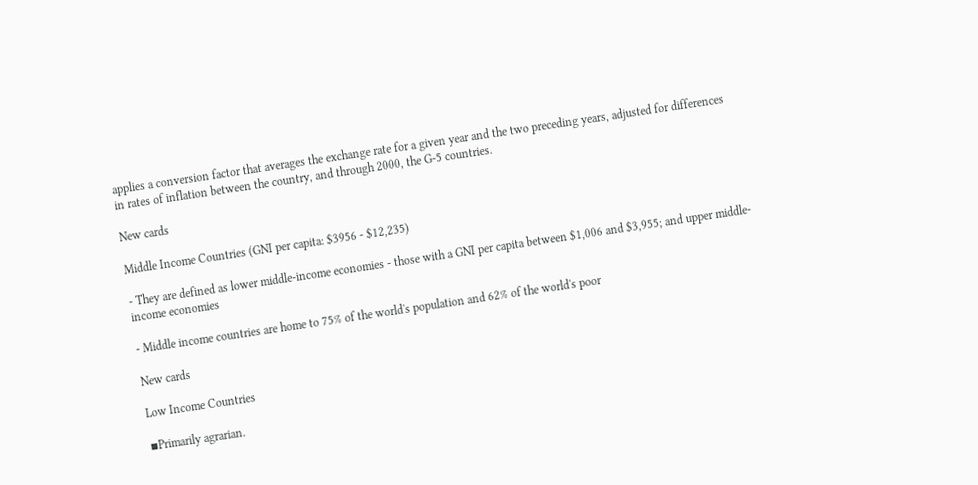applies a conversion factor that averages the exchange rate for a given year and the two preceding years, adjusted for differences in rates of inflation between the country, and through 2000, the G-5 countries.

New cards

Middle Income Countries (GNI per capita: $3956 - $12,235)

- They are defined as lower middle-income economies - those with a GNI per capita between $1,006 and $3,955; and upper middle-income economies

- Middle income countries are home to 75% of the world's population and 62% of the world's poor

New cards

Low Income Countries

▪Primarily agrarian.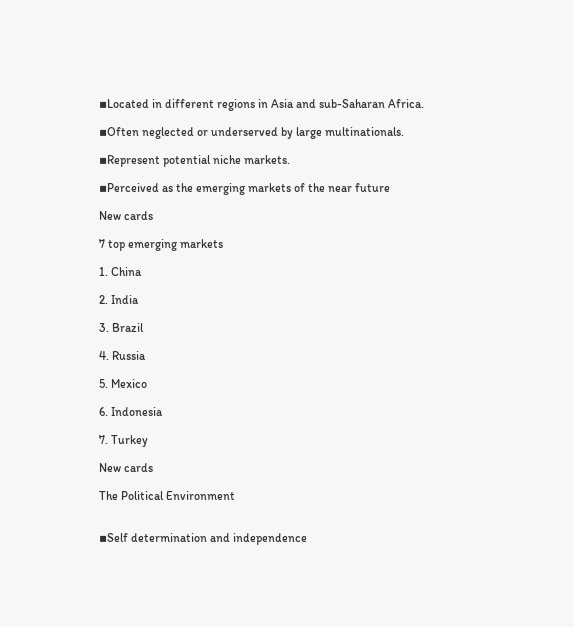▪Located in different regions in Asia and sub-Saharan Africa.

▪Often neglected or underserved by large multinationals.

▪Represent potential niche markets.

▪Perceived as the emerging markets of the near future

New cards

7 top emerging markets

1. China

2. India

3. Brazil

4. Russia

5. Mexico

6. Indonesia

7. Turkey

New cards

The Political Environment


▪Self determination and independence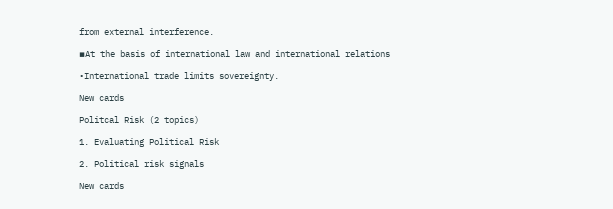from external interference.

▪At the basis of international law and international relations

•International trade limits sovereignty.

New cards

Politcal Risk (2 topics)

1. Evaluating Political Risk

2. Political risk signals

New cards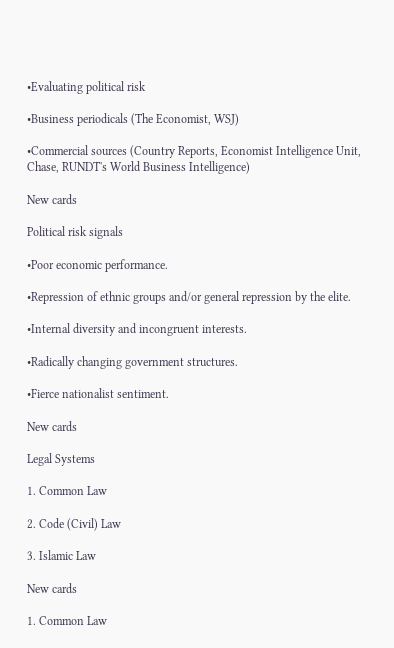•Evaluating political risk

•Business periodicals (The Economist, WSJ)

•Commercial sources (Country Reports, Economist Intelligence Unit, Chase, RUNDT's World Business Intelligence)

New cards

Political risk signals

•Poor economic performance.

•Repression of ethnic groups and/or general repression by the elite.

•Internal diversity and incongruent interests.

•Radically changing government structures.

•Fierce nationalist sentiment.

New cards

Legal Systems

1. Common Law

2. Code (Civil) Law

3. Islamic Law

New cards

1. Common Law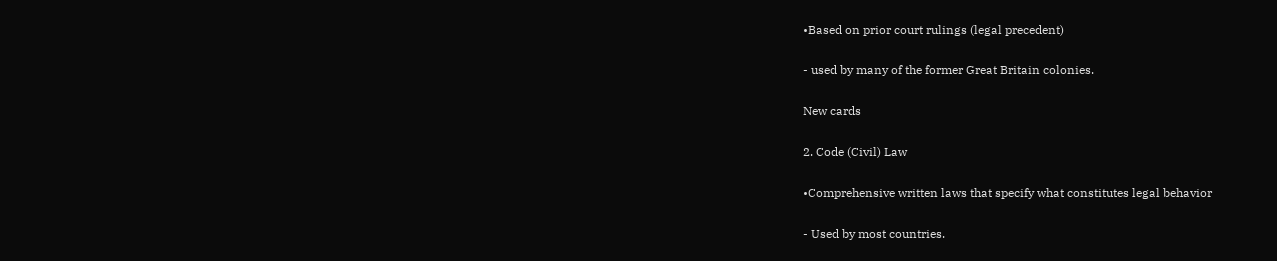•Based on prior court rulings (legal precedent)

- used by many of the former Great Britain colonies.

New cards

2. Code (Civil) Law

•Comprehensive written laws that specify what constitutes legal behavior

- Used by most countries.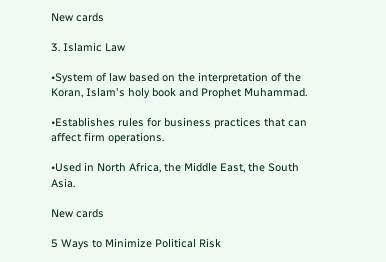New cards

3. Islamic Law

•System of law based on the interpretation of the Koran, Islam's holy book and Prophet Muhammad.

•Establishes rules for business practices that can affect firm operations.

•Used in North Africa, the Middle East, the South Asia.

New cards

5 Ways to Minimize Political Risk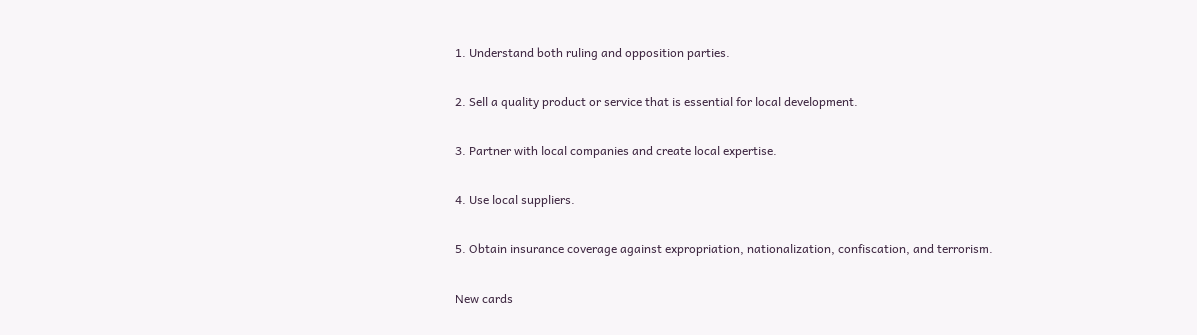1. Understand both ruling and opposition parties.

2. Sell a quality product or service that is essential for local development.

3. Partner with local companies and create local expertise.

4. Use local suppliers.

5. Obtain insurance coverage against expropriation, nationalization, confiscation, and terrorism.

New cards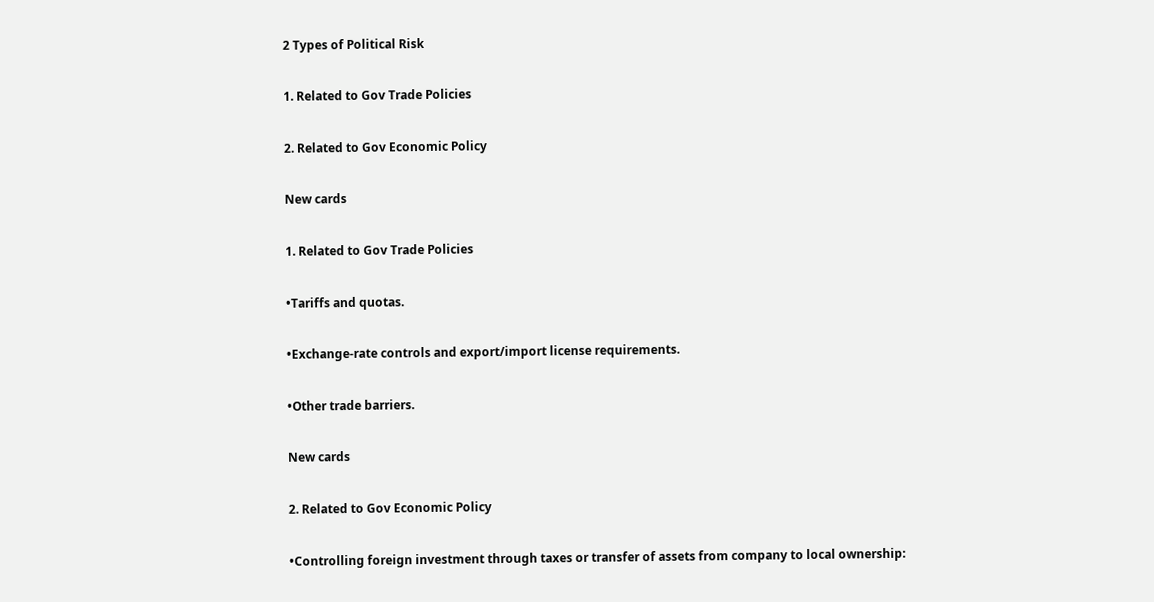2 Types of Political Risk

1. Related to Gov Trade Policies

2. Related to Gov Economic Policy

New cards

1. Related to Gov Trade Policies

•Tariffs and quotas.

•Exchange-rate controls and export/import license requirements.

•Other trade barriers.

New cards

2. Related to Gov Economic Policy

•Controlling foreign investment through taxes or transfer of assets from company to local ownership: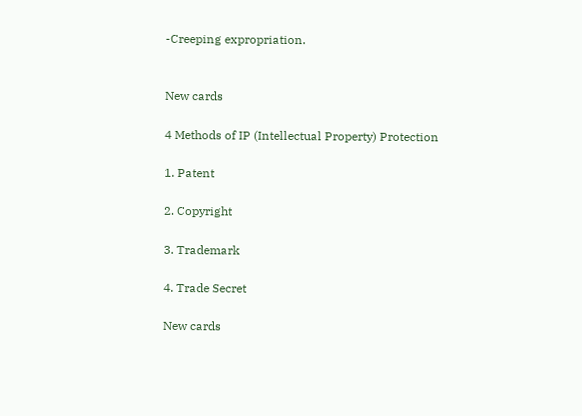-Creeping expropriation.


New cards

4 Methods of IP (Intellectual Property) Protection

1. Patent

2. Copyright

3. Trademark

4. Trade Secret

New cards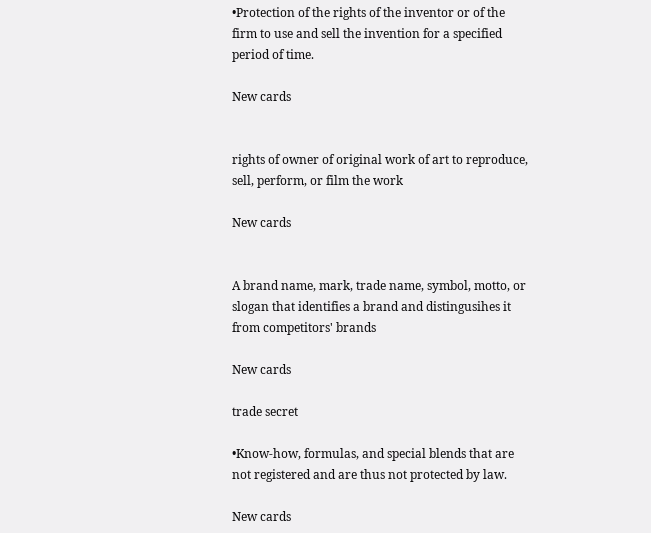•Protection of the rights of the inventor or of the firm to use and sell the invention for a specified period of time.

New cards


rights of owner of original work of art to reproduce, sell, perform, or film the work

New cards


A brand name, mark, trade name, symbol, motto, or slogan that identifies a brand and distingusihes it from competitors' brands

New cards

trade secret

•Know-how, formulas, and special blends that are not registered and are thus not protected by law.

New cards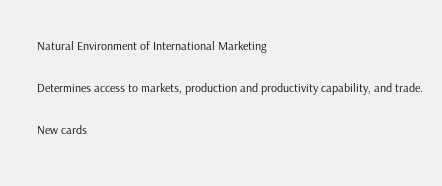Natural Environment of International Marketing

Determines access to markets, production and productivity capability, and trade.

New cards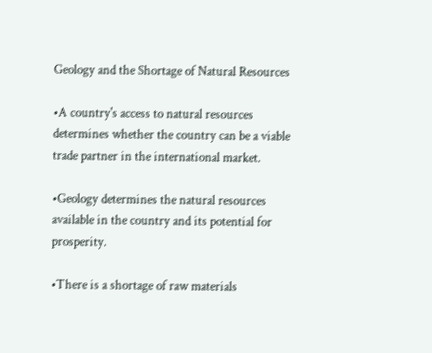Geology and the Shortage of Natural Resources

•A country's access to natural resources determines whether the country can be a viable trade partner in the international market.

•Geology determines the natural resources available in the country and its potential for prosperity.

•There is a shortage of raw materials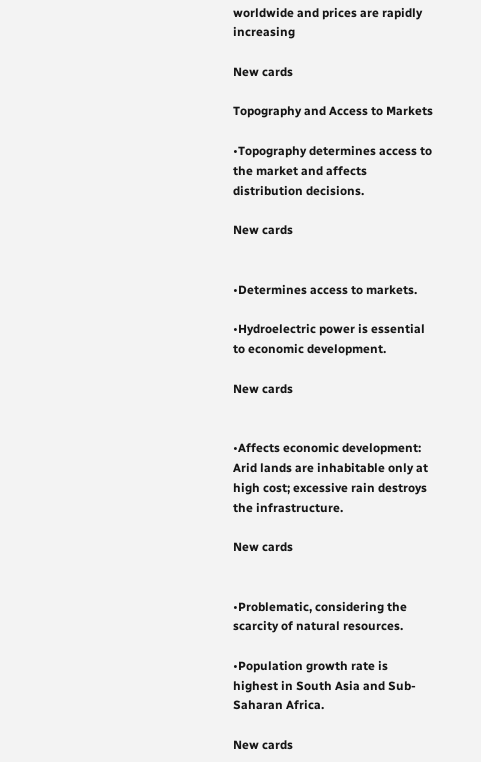worldwide and prices are rapidly increasing

New cards

Topography and Access to Markets

•Topography determines access to the market and affects distribution decisions.

New cards


•Determines access to markets.

•Hydroelectric power is essential to economic development.

New cards


•Affects economic development: Arid lands are inhabitable only at high cost; excessive rain destroys the infrastructure.

New cards


•Problematic, considering the scarcity of natural resources.

•Population growth rate is highest in South Asia and Sub-Saharan Africa.

New cards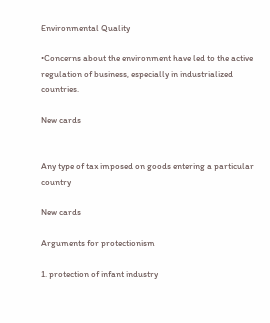Environmental Quality

•Concerns about the environment have led to the active regulation of business, especially in industrialized countries.

New cards


Any type of tax imposed on goods entering a particular country

New cards

Arguments for protectionism

1. protection of infant industry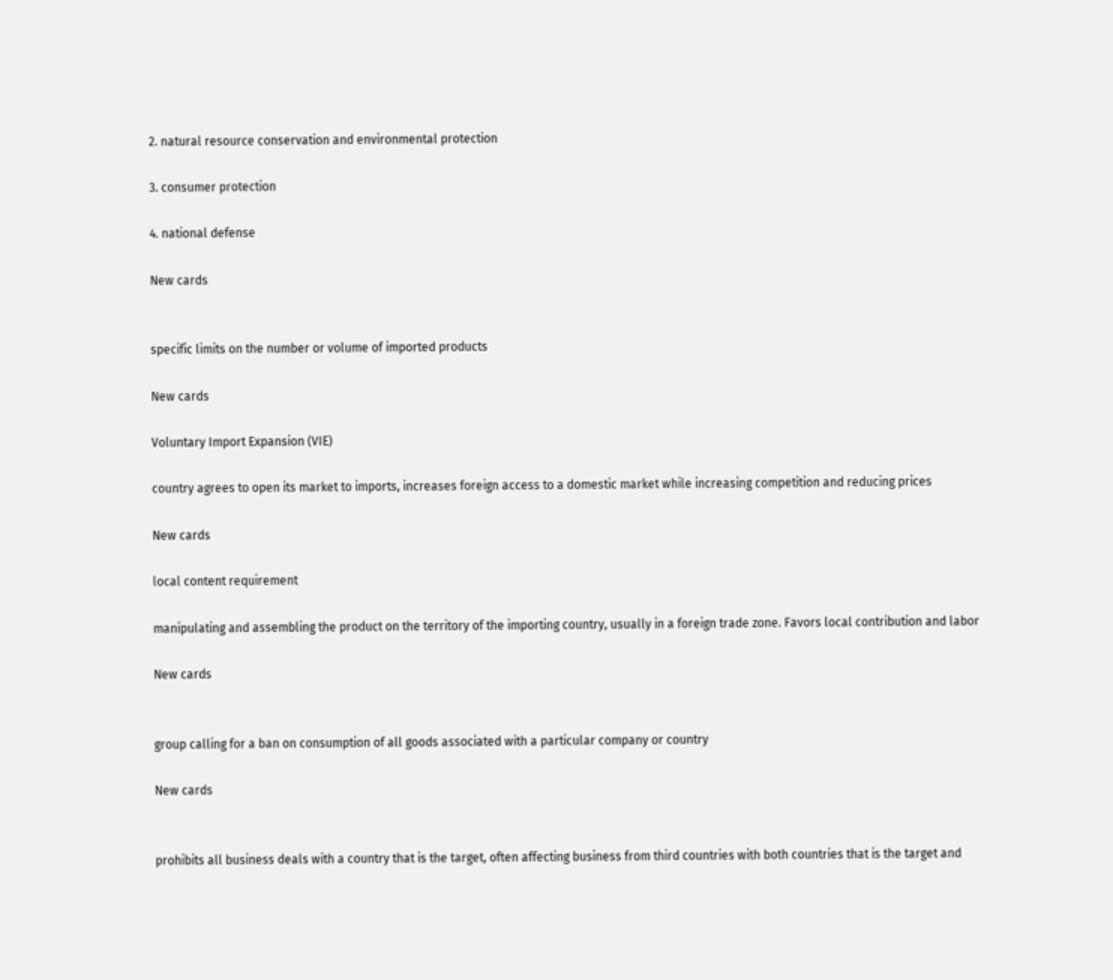2. natural resource conservation and environmental protection

3. consumer protection

4. national defense

New cards


specific limits on the number or volume of imported products

New cards

Voluntary Import Expansion (VIE)

country agrees to open its market to imports, increases foreign access to a domestic market while increasing competition and reducing prices

New cards

local content requirement

manipulating and assembling the product on the territory of the importing country, usually in a foreign trade zone. Favors local contribution and labor

New cards


group calling for a ban on consumption of all goods associated with a particular company or country

New cards


prohibits all business deals with a country that is the target, often affecting business from third countries with both countries that is the target and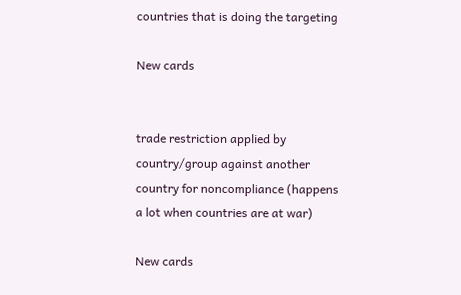countries that is doing the targeting

New cards


trade restriction applied by country/group against another country for noncompliance (happens a lot when countries are at war)

New cards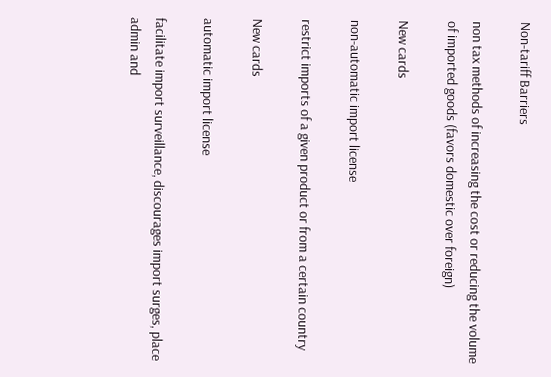Non-tariff Barriers

non tax methods of increasing the cost or reducing the volume of imported goods (favors domestic over foreign)

New cards

non-automatic import license

restrict imports of a given product or from a certain country

New cards

automatic import license

facilitate import surveillance, discourages import surges, place admin and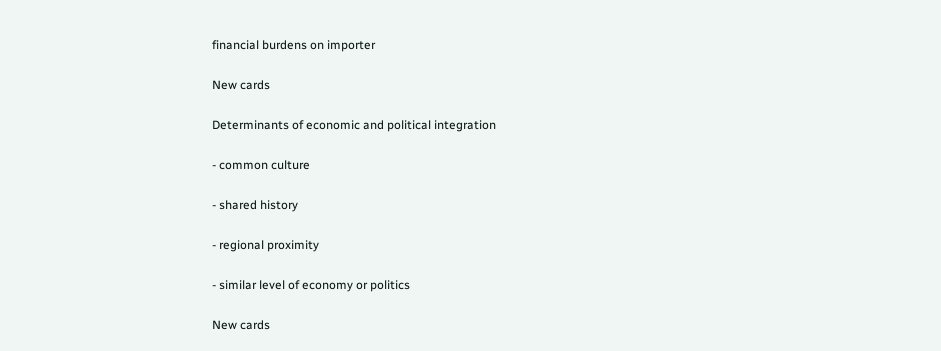financial burdens on importer

New cards

Determinants of economic and political integration

- common culture

- shared history

- regional proximity

- similar level of economy or politics

New cards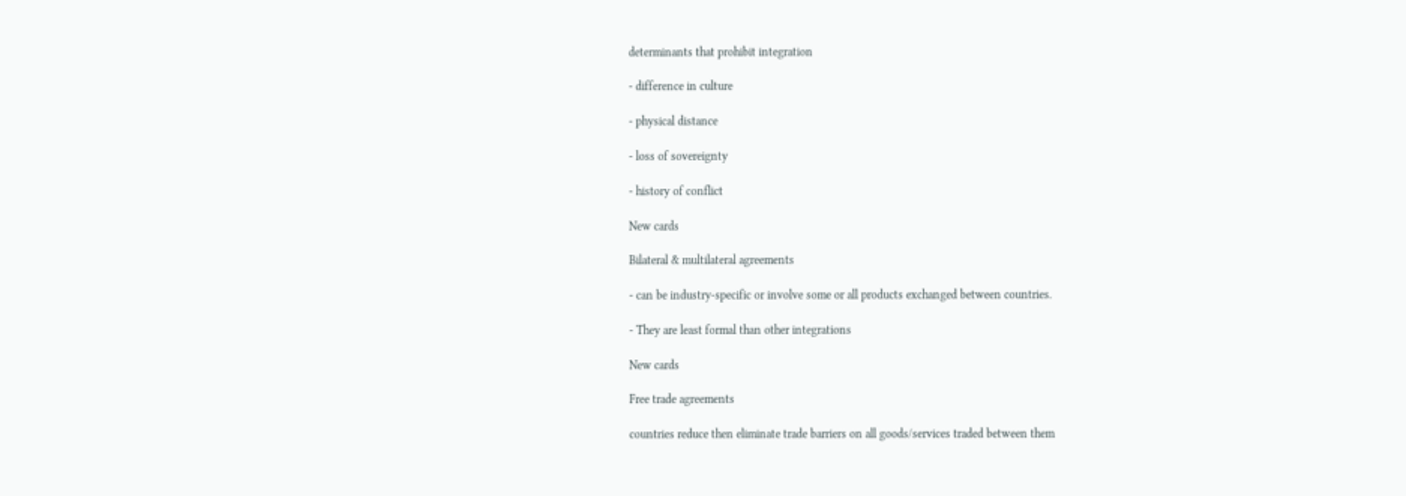determinants that prohibit integration

- difference in culture

- physical distance

- loss of sovereignty

- history of conflict

New cards

Bilateral & multilateral agreements

- can be industry-specific or involve some or all products exchanged between countries.

- They are least formal than other integrations

New cards

Free trade agreements

countries reduce then eliminate trade barriers on all goods/services traded between them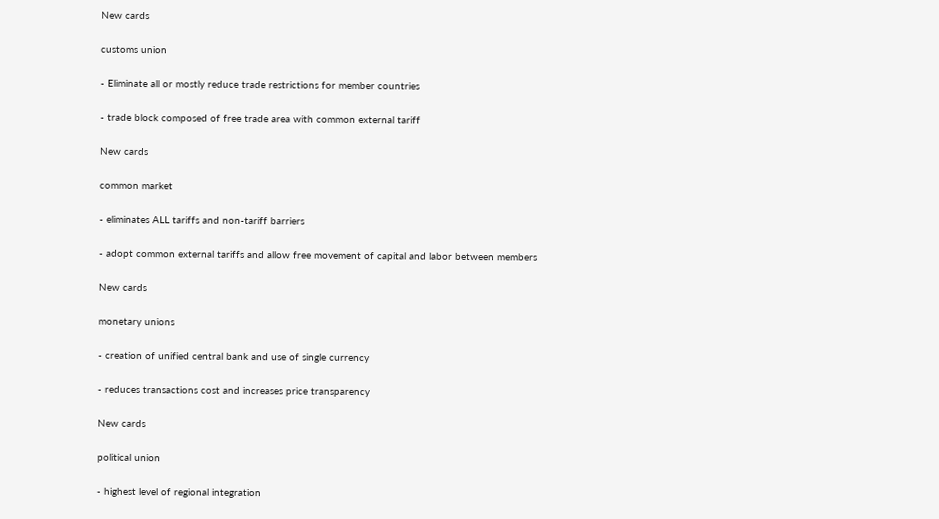New cards

customs union

- Eliminate all or mostly reduce trade restrictions for member countries

- trade block composed of free trade area with common external tariff

New cards

common market

- eliminates ALL tariffs and non-tariff barriers

- adopt common external tariffs and allow free movement of capital and labor between members

New cards

monetary unions

- creation of unified central bank and use of single currency

- reduces transactions cost and increases price transparency

New cards

political union

- highest level of regional integration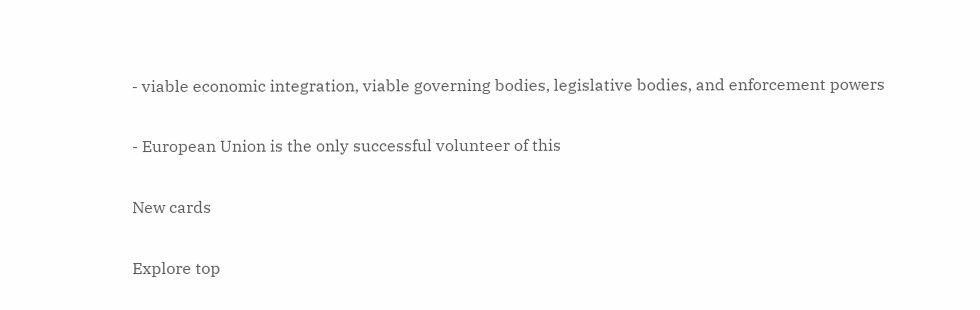- viable economic integration, viable governing bodies, legislative bodies, and enforcement powers

- European Union is the only successful volunteer of this

New cards

Explore top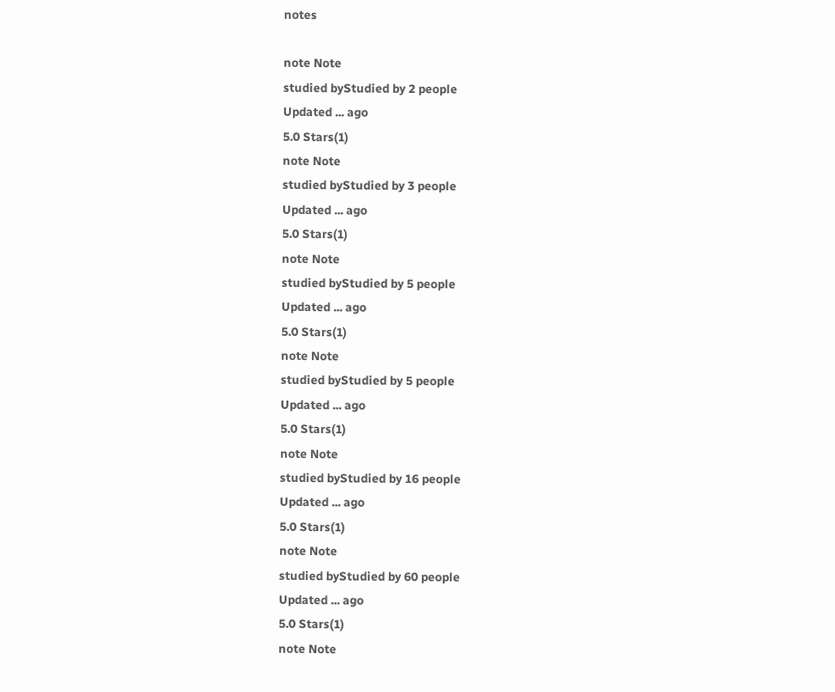notes

note Note
studied byStudied by 2 people
Updated ... ago
5.0 Stars(1)
note Note
studied byStudied by 3 people
Updated ... ago
5.0 Stars(1)
note Note
studied byStudied by 5 people
Updated ... ago
5.0 Stars(1)
note Note
studied byStudied by 5 people
Updated ... ago
5.0 Stars(1)
note Note
studied byStudied by 16 people
Updated ... ago
5.0 Stars(1)
note Note
studied byStudied by 60 people
Updated ... ago
5.0 Stars(1)
note Note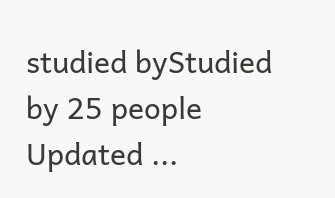studied byStudied by 25 people
Updated ...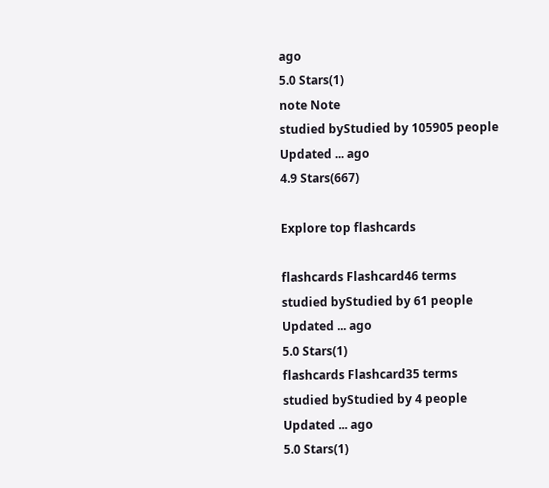ago
5.0 Stars(1)
note Note
studied byStudied by 105905 people
Updated ... ago
4.9 Stars(667)

Explore top flashcards

flashcards Flashcard46 terms
studied byStudied by 61 people
Updated ... ago
5.0 Stars(1)
flashcards Flashcard35 terms
studied byStudied by 4 people
Updated ... ago
5.0 Stars(1)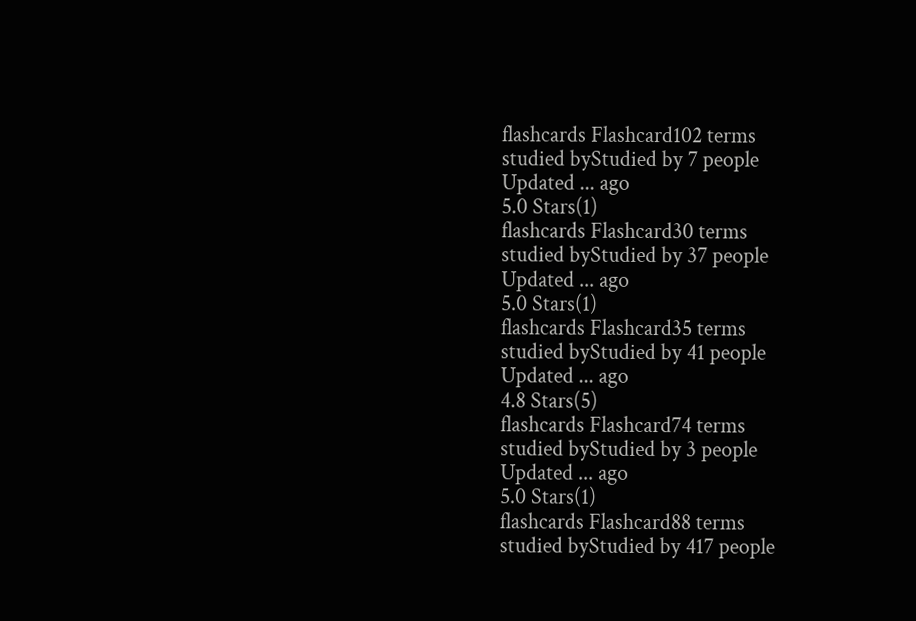flashcards Flashcard102 terms
studied byStudied by 7 people
Updated ... ago
5.0 Stars(1)
flashcards Flashcard30 terms
studied byStudied by 37 people
Updated ... ago
5.0 Stars(1)
flashcards Flashcard35 terms
studied byStudied by 41 people
Updated ... ago
4.8 Stars(5)
flashcards Flashcard74 terms
studied byStudied by 3 people
Updated ... ago
5.0 Stars(1)
flashcards Flashcard88 terms
studied byStudied by 417 people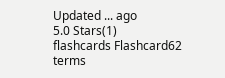Updated ... ago
5.0 Stars(1)
flashcards Flashcard62 terms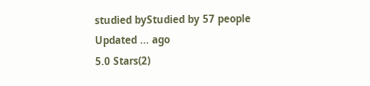studied byStudied by 57 people
Updated ... ago
5.0 Stars(2)